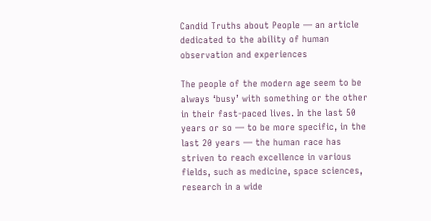Candid Truths about People — an article dedicated to the ability of human observation and experiences

The people of the modern age seem to be always ‘busy’ with something or the other in their fast-paced lives. In the last 50 years or so — to be more specific, in the last 20 years — the human race has striven to reach excellence in various fields, such as medicine, space sciences, research in a wide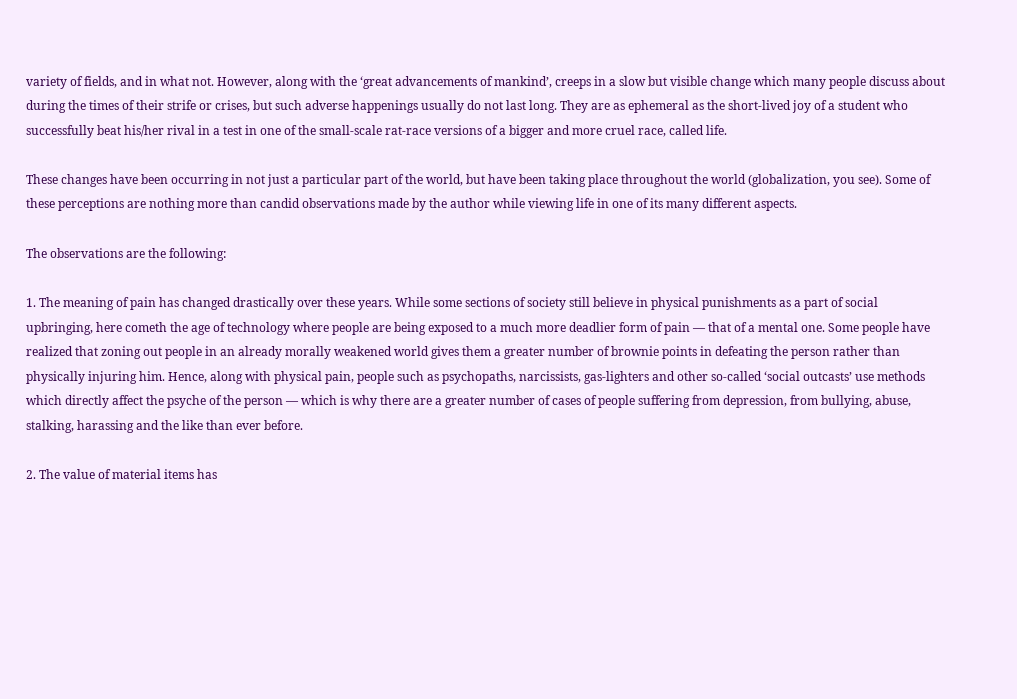variety of fields, and in what not. However, along with the ‘great advancements of mankind’, creeps in a slow but visible change which many people discuss about during the times of their strife or crises, but such adverse happenings usually do not last long. They are as ephemeral as the short-lived joy of a student who successfully beat his/her rival in a test in one of the small-scale rat-race versions of a bigger and more cruel race, called life.

These changes have been occurring in not just a particular part of the world, but have been taking place throughout the world (globalization, you see). Some of these perceptions are nothing more than candid observations made by the author while viewing life in one of its many different aspects.

The observations are the following:

1. The meaning of pain has changed drastically over these years. While some sections of society still believe in physical punishments as a part of social upbringing, here cometh the age of technology where people are being exposed to a much more deadlier form of pain — that of a mental one. Some people have realized that zoning out people in an already morally weakened world gives them a greater number of brownie points in defeating the person rather than physically injuring him. Hence, along with physical pain, people such as psychopaths, narcissists, gas-lighters and other so-called ‘social outcasts’ use methods which directly affect the psyche of the person — which is why there are a greater number of cases of people suffering from depression, from bullying, abuse, stalking, harassing and the like than ever before.

2. The value of material items has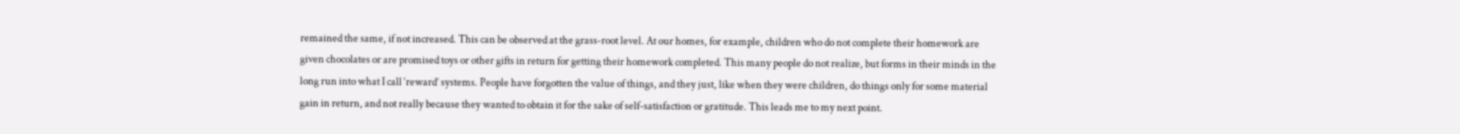remained the same, if not increased. This can be observed at the grass-root level. At our homes, for example, children who do not complete their homework are given chocolates or are promised toys or other gifts in return for getting their homework completed. This many people do not realize, but forms in their minds in the long run into what I call ‘reward’ systems. People have forgotten the value of things, and they just, like when they were children, do things only for some material gain in return, and not really because they wanted to obtain it for the sake of self-satisfaction or gratitude. This leads me to my next point.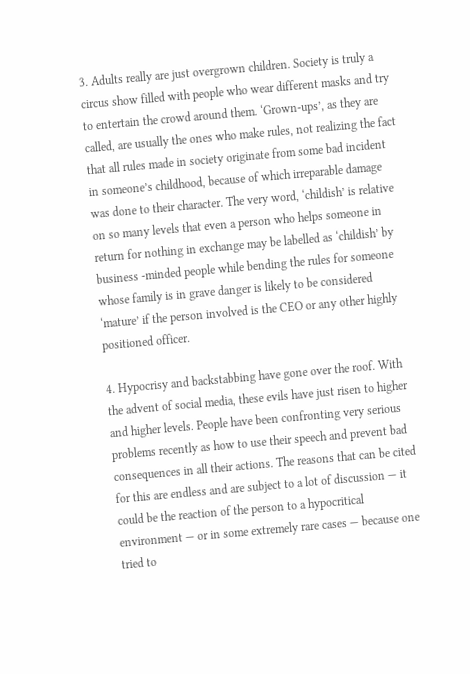3. Adults really are just overgrown children. Society is truly a circus show filled with people who wear different masks and try to entertain the crowd around them. ‘Grown-ups’, as they are called, are usually the ones who make rules, not realizing the fact that all rules made in society originate from some bad incident in someone’s childhood, because of which irreparable damage was done to their character. The very word, ‘childish’ is relative on so many levels that even a person who helps someone in return for nothing in exchange may be labelled as ‘childish’ by business -minded people while bending the rules for someone whose family is in grave danger is likely to be considered ‘mature’ if the person involved is the CEO or any other highly positioned officer.

4. Hypocrisy and backstabbing have gone over the roof. With the advent of social media, these evils have just risen to higher and higher levels. People have been confronting very serious problems recently as how to use their speech and prevent bad consequences in all their actions. The reasons that can be cited for this are endless and are subject to a lot of discussion — it could be the reaction of the person to a hypocritical environment — or in some extremely rare cases — because one tried to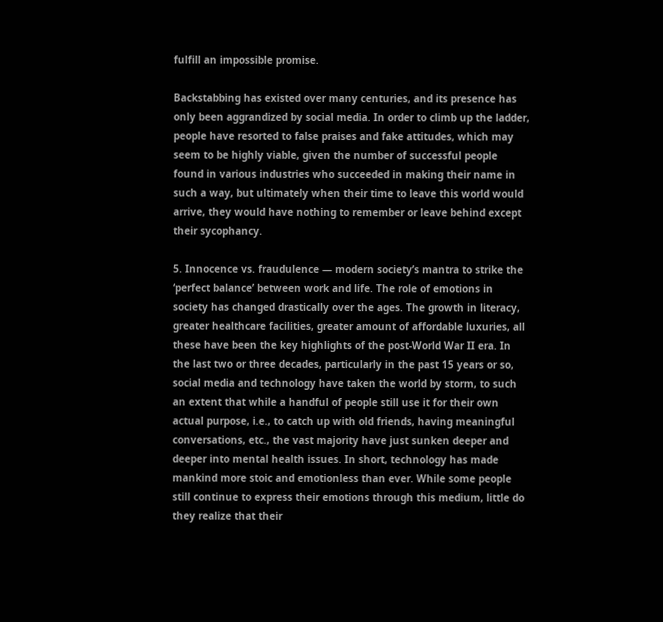fulfill an impossible promise.

Backstabbing has existed over many centuries, and its presence has only been aggrandized by social media. In order to climb up the ladder, people have resorted to false praises and fake attitudes, which may seem to be highly viable, given the number of successful people found in various industries who succeeded in making their name in such a way, but ultimately when their time to leave this world would arrive, they would have nothing to remember or leave behind except their sycophancy.

5. Innocence vs. fraudulence — modern society’s mantra to strike the ‘perfect balance’ between work and life. The role of emotions in society has changed drastically over the ages. The growth in literacy, greater healthcare facilities, greater amount of affordable luxuries, all these have been the key highlights of the post-World War II era. In the last two or three decades, particularly in the past 15 years or so, social media and technology have taken the world by storm, to such an extent that while a handful of people still use it for their own actual purpose, i.e., to catch up with old friends, having meaningful conversations, etc., the vast majority have just sunken deeper and deeper into mental health issues. In short, technology has made mankind more stoic and emotionless than ever. While some people still continue to express their emotions through this medium, little do they realize that their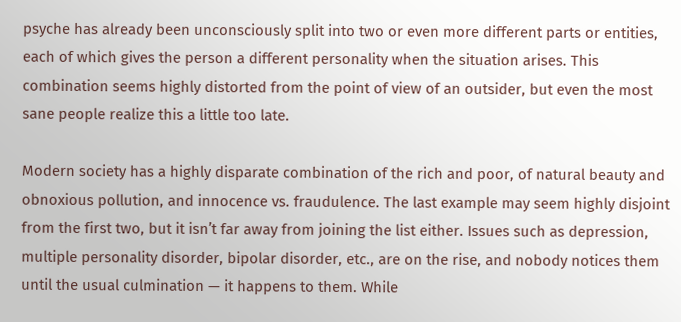psyche has already been unconsciously split into two or even more different parts or entities, each of which gives the person a different personality when the situation arises. This combination seems highly distorted from the point of view of an outsider, but even the most sane people realize this a little too late.

Modern society has a highly disparate combination of the rich and poor, of natural beauty and obnoxious pollution, and innocence vs. fraudulence. The last example may seem highly disjoint from the first two, but it isn’t far away from joining the list either. Issues such as depression, multiple personality disorder, bipolar disorder, etc., are on the rise, and nobody notices them until the usual culmination — it happens to them. While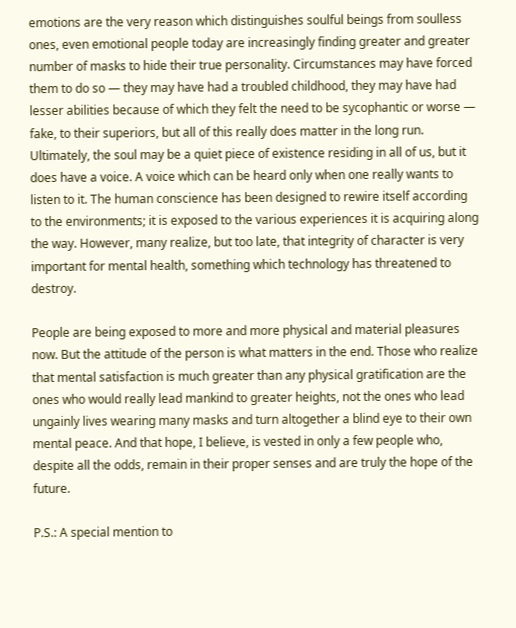emotions are the very reason which distinguishes soulful beings from soulless ones, even emotional people today are increasingly finding greater and greater number of masks to hide their true personality. Circumstances may have forced them to do so — they may have had a troubled childhood, they may have had lesser abilities because of which they felt the need to be sycophantic or worse — fake, to their superiors, but all of this really does matter in the long run. Ultimately, the soul may be a quiet piece of existence residing in all of us, but it does have a voice. A voice which can be heard only when one really wants to listen to it. The human conscience has been designed to rewire itself according to the environments; it is exposed to the various experiences it is acquiring along the way. However, many realize, but too late, that integrity of character is very important for mental health, something which technology has threatened to destroy.

People are being exposed to more and more physical and material pleasures now. But the attitude of the person is what matters in the end. Those who realize that mental satisfaction is much greater than any physical gratification are the ones who would really lead mankind to greater heights, not the ones who lead ungainly lives wearing many masks and turn altogether a blind eye to their own mental peace. And that hope, I believe, is vested in only a few people who, despite all the odds, remain in their proper senses and are truly the hope of the future.

P.S.: A special mention to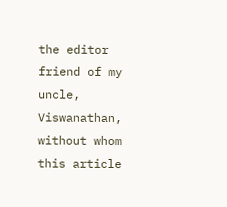the editor friend of my uncle, Viswanathan, without whom this article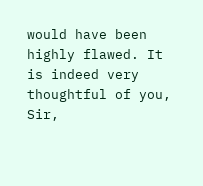would have been highly flawed. It is indeed very thoughtful of you, Sir,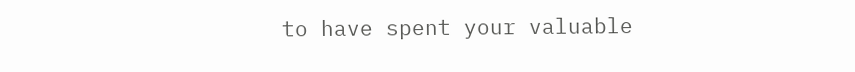to have spent your valuable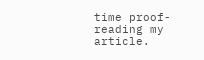time proof-reading my article.